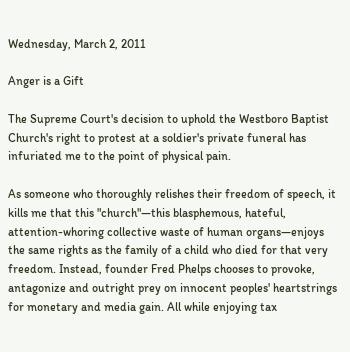Wednesday, March 2, 2011

Anger is a Gift

The Supreme Court's decision to uphold the Westboro Baptist Church's right to protest at a soldier's private funeral has infuriated me to the point of physical pain.

As someone who thoroughly relishes their freedom of speech, it kills me that this "church"—this blasphemous, hateful, attention-whoring collective waste of human organs—enjoys the same rights as the family of a child who died for that very freedom. Instead, founder Fred Phelps chooses to provoke, antagonize and outright prey on innocent peoples' heartstrings for monetary and media gain. All while enjoying tax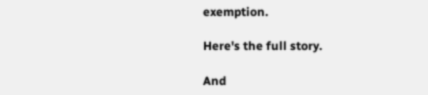exemption.

Here's the full story.

And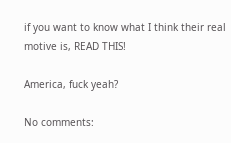if you want to know what I think their real motive is, READ THIS!

America, fuck yeah?

No comments: